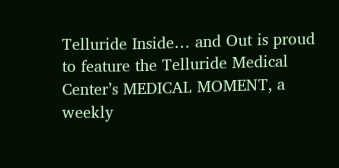Telluride Inside… and Out is proud to feature the Telluride Medical Center’s MEDICAL MOMENT, a weekly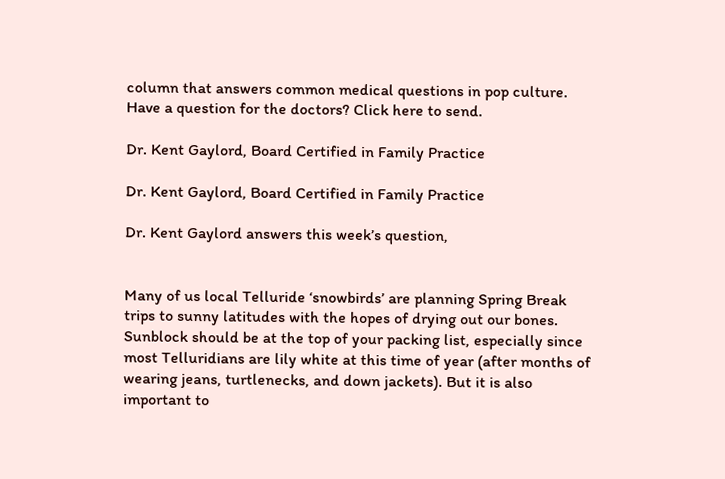column that answers common medical questions in pop culture. Have a question for the doctors? Click here to send.

Dr. Kent Gaylord, Board Certified in Family Practice

Dr. Kent Gaylord, Board Certified in Family Practice

Dr. Kent Gaylord answers this week’s question,


Many of us local Telluride ‘snowbirds’ are planning Spring Break trips to sunny latitudes with the hopes of drying out our bones. Sunblock should be at the top of your packing list, especially since most Telluridians are lily white at this time of year (after months of wearing jeans, turtlenecks, and down jackets). But it is also important to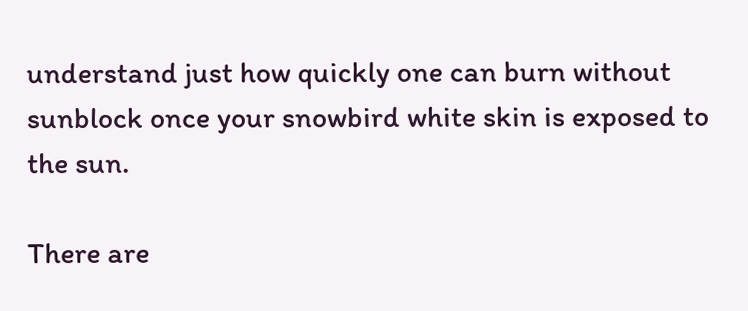understand just how quickly one can burn without sunblock once your snowbird white skin is exposed to the sun.

There are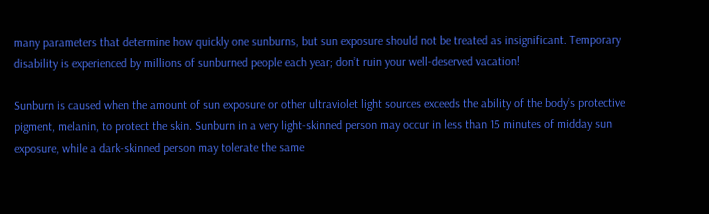many parameters that determine how quickly one sunburns, but sun exposure should not be treated as insignificant. Temporary disability is experienced by millions of sunburned people each year; don’t ruin your well-deserved vacation!

Sunburn is caused when the amount of sun exposure or other ultraviolet light sources exceeds the ability of the body’s protective pigment, melanin, to protect the skin. Sunburn in a very light-skinned person may occur in less than 15 minutes of midday sun exposure, while a dark-skinned person may tolerate the same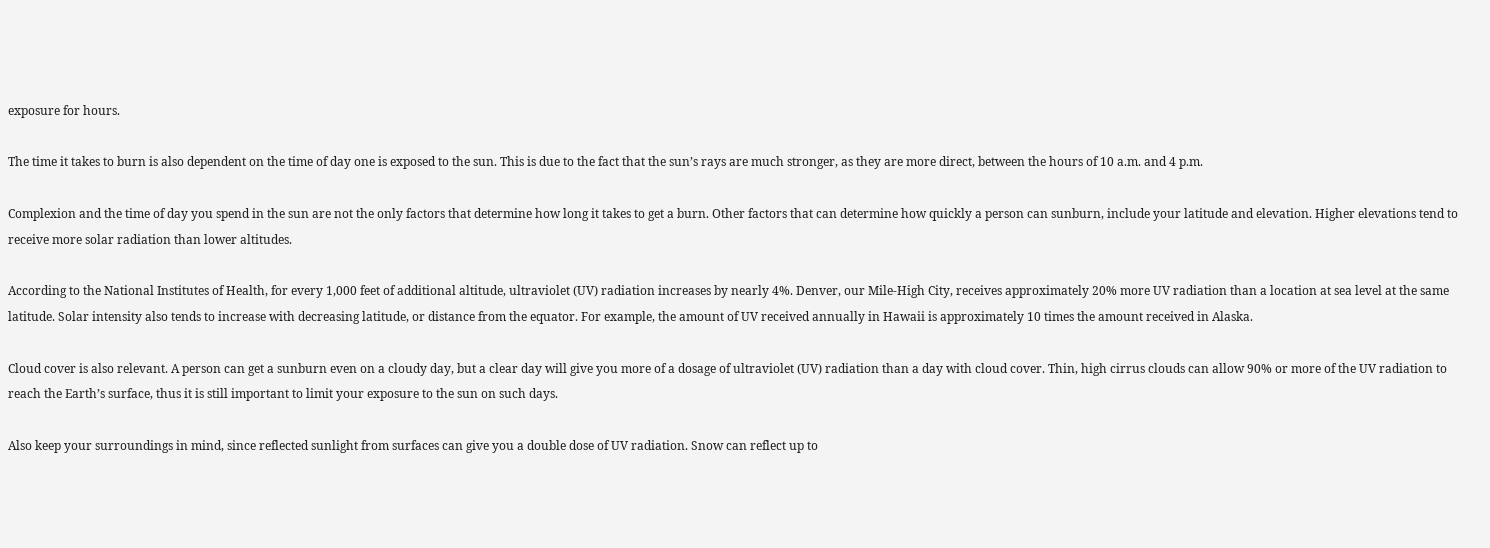exposure for hours.

The time it takes to burn is also dependent on the time of day one is exposed to the sun. This is due to the fact that the sun’s rays are much stronger, as they are more direct, between the hours of 10 a.m. and 4 p.m.

Complexion and the time of day you spend in the sun are not the only factors that determine how long it takes to get a burn. Other factors that can determine how quickly a person can sunburn, include your latitude and elevation. Higher elevations tend to receive more solar radiation than lower altitudes.

According to the National Institutes of Health, for every 1,000 feet of additional altitude, ultraviolet (UV) radiation increases by nearly 4%. Denver, our Mile-High City, receives approximately 20% more UV radiation than a location at sea level at the same latitude. Solar intensity also tends to increase with decreasing latitude, or distance from the equator. For example, the amount of UV received annually in Hawaii is approximately 10 times the amount received in Alaska.

Cloud cover is also relevant. A person can get a sunburn even on a cloudy day, but a clear day will give you more of a dosage of ultraviolet (UV) radiation than a day with cloud cover. Thin, high cirrus clouds can allow 90% or more of the UV radiation to reach the Earth’s surface, thus it is still important to limit your exposure to the sun on such days.

Also keep your surroundings in mind, since reflected sunlight from surfaces can give you a double dose of UV radiation. Snow can reflect up to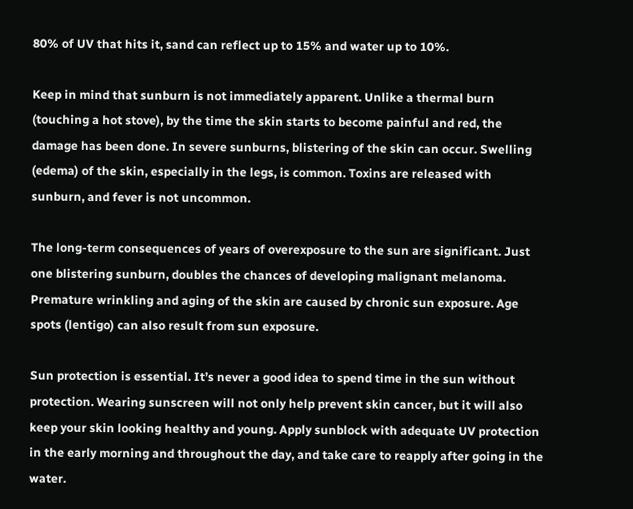80% of UV that hits it, sand can reflect up to 15% and water up to 10%.

Keep in mind that sunburn is not immediately apparent. Unlike a thermal burn (touching a hot stove), by the time the skin starts to become painful and red, the damage has been done. In severe sunburns, blistering of the skin can occur. Swelling (edema) of the skin, especially in the legs, is common. Toxins are released with sunburn, and fever is not uncommon.

The long-term consequences of years of overexposure to the sun are significant. Just one blistering sunburn, doubles the chances of developing malignant melanoma. Premature wrinkling and aging of the skin are caused by chronic sun exposure. Age spots (lentigo) can also result from sun exposure.

Sun protection is essential. It’s never a good idea to spend time in the sun without protection. Wearing sunscreen will not only help prevent skin cancer, but it will also keep your skin looking healthy and young. Apply sunblock with adequate UV protection in the early morning and throughout the day, and take care to reapply after going in the water.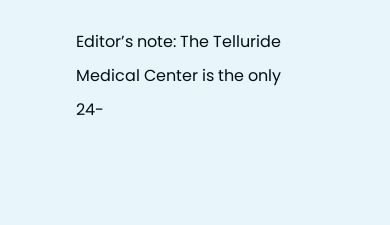Editor’s note: The Telluride Medical Center is the only 24-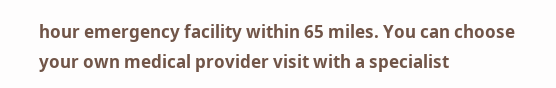hour emergency facility within 65 miles. You can choose your own medical provider visit with a specialist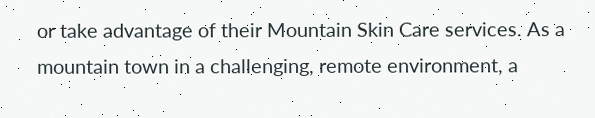or take advantage of their Mountain Skin Care services. As a mountain town in a challenging, remote environment, a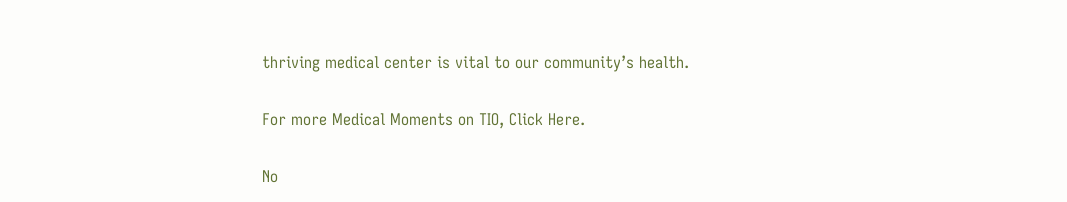thriving medical center is vital to our community’s health.

For more Medical Moments on TIO, Click Here.

No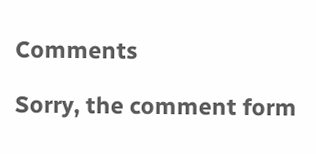Comments

Sorry, the comment form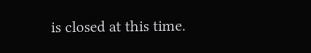is closed at this time.